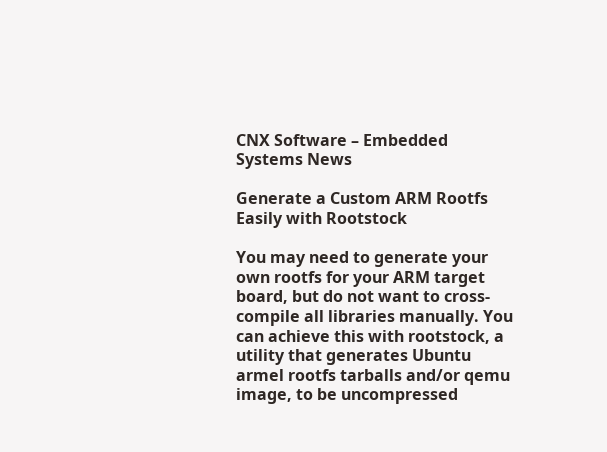CNX Software – Embedded Systems News

Generate a Custom ARM Rootfs Easily with Rootstock

You may need to generate your own rootfs for your ARM target board, but do not want to cross-compile all libraries manually. You can achieve this with rootstock, a utility that generates Ubuntu armel rootfs tarballs and/or qemu image, to be uncompressed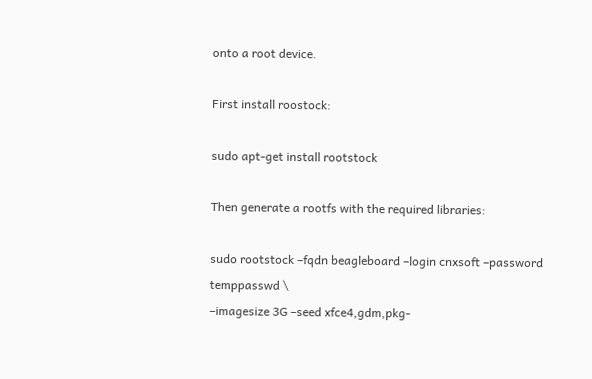onto a root device.

First install roostock:

sudo apt-get install rootstock

Then generate a rootfs with the required libraries:

sudo rootstock –fqdn beagleboard –login cnxsoft –password temppasswd \
–imagesize 3G –seed xfce4,gdm,pkg-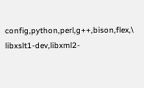config,python,perl,g++,bison,flex,\
libxslt1-dev,libxml2-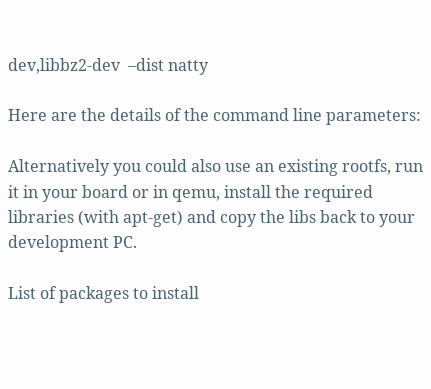dev,libbz2-dev  –dist natty

Here are the details of the command line parameters:

Alternatively you could also use an existing rootfs, run it in your board or in qemu, install the required libraries (with apt-get) and copy the libs back to your development PC.

List of packages to install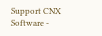Support CNX Software -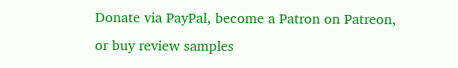Donate via PayPal, become a Patron on Patreon, or buy review samples